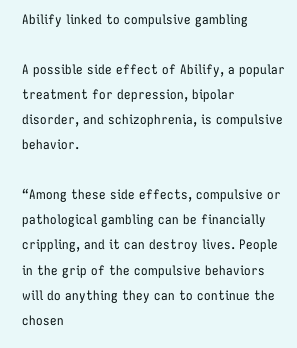Abilify linked to compulsive gambling

A possible side effect of Abilify, a popular treatment for depression, bipolar disorder, and schizophrenia, is compulsive behavior.

“Among these side effects, compulsive or pathological gambling can be financially crippling, and it can destroy lives. People in the grip of the compulsive behaviors will do anything they can to continue the chosen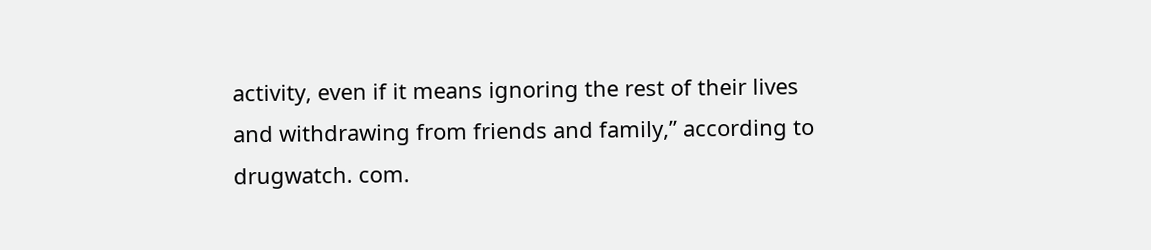activity, even if it means ignoring the rest of their lives and withdrawing from friends and family,” according to drugwatch. com.